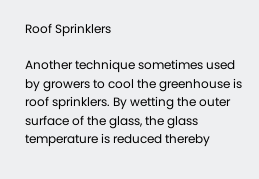Roof Sprinklers

Another technique sometimes used by growers to cool the greenhouse is roof sprinklers. By wetting the outer surface of the glass, the glass temperature is reduced thereby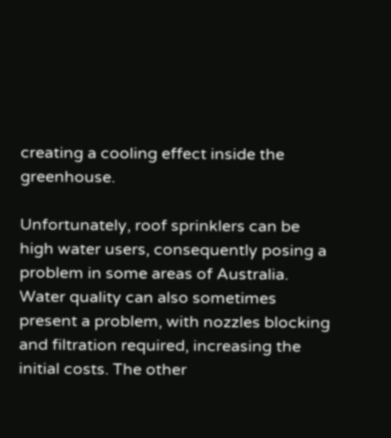creating a cooling effect inside the greenhouse.

Unfortunately, roof sprinklers can be high water users, consequently posing a problem in some areas of Australia. Water quality can also sometimes present a problem, with nozzles blocking and filtration required, increasing the initial costs. The other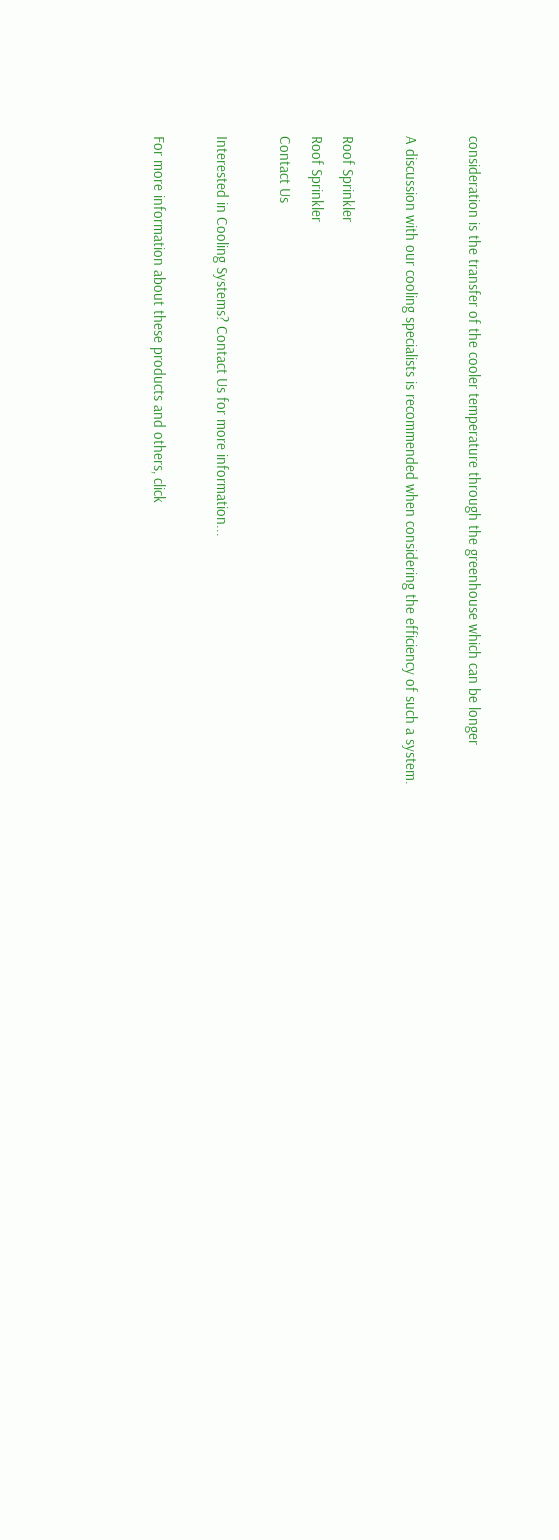consideration is the transfer of the cooler temperature through the greenhouse which can be longer

A discussion with our cooling specialists is recommended when considering the efficiency of such a system.

Roof Sprinkler
Roof Sprinkler
Contact Us

Interested in Cooling Systems? Contact Us for more information...

For more information about these products and others, click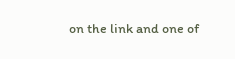on the link and one of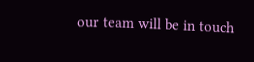our team will be in touch